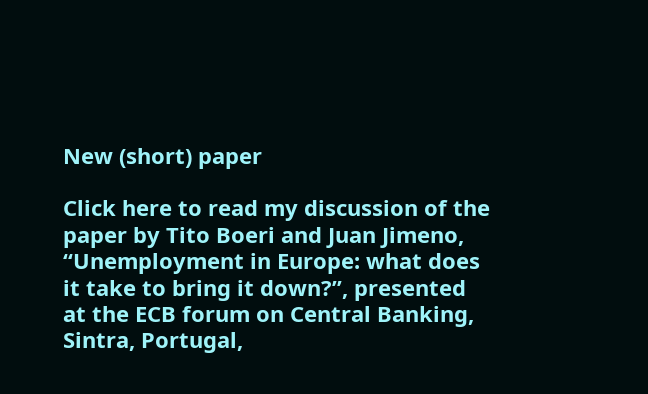New (short) paper

Click here to read my discussion of the paper by Tito Boeri and Juan Jimeno, “Unemployment in Europe: what does it take to bring it down?”, presented at the ECB forum on Central Banking, Sintra, Portugal,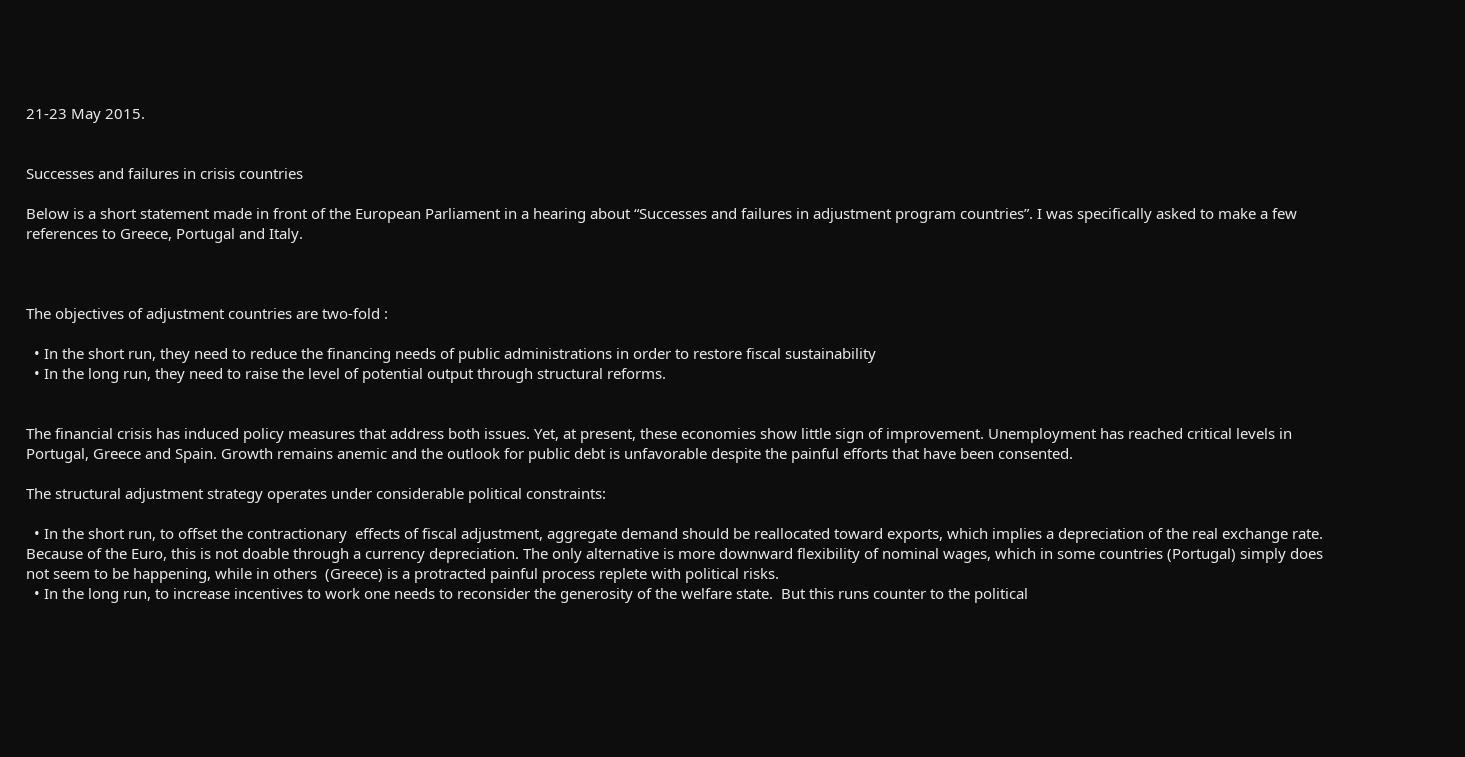21-23 May 2015.


Successes and failures in crisis countries

Below is a short statement made in front of the European Parliament in a hearing about “Successes and failures in adjustment program countries”. I was specifically asked to make a few references to Greece, Portugal and Italy.



The objectives of adjustment countries are two-fold :

  • In the short run, they need to reduce the financing needs of public administrations in order to restore fiscal sustainability
  • In the long run, they need to raise the level of potential output through structural reforms.


The financial crisis has induced policy measures that address both issues. Yet, at present, these economies show little sign of improvement. Unemployment has reached critical levels in Portugal, Greece and Spain. Growth remains anemic and the outlook for public debt is unfavorable despite the painful efforts that have been consented.

The structural adjustment strategy operates under considerable political constraints:

  • In the short run, to offset the contractionary  effects of fiscal adjustment, aggregate demand should be reallocated toward exports, which implies a depreciation of the real exchange rate. Because of the Euro, this is not doable through a currency depreciation. The only alternative is more downward flexibility of nominal wages, which in some countries (Portugal) simply does not seem to be happening, while in others  (Greece) is a protracted painful process replete with political risks.
  • In the long run, to increase incentives to work one needs to reconsider the generosity of the welfare state.  But this runs counter to the political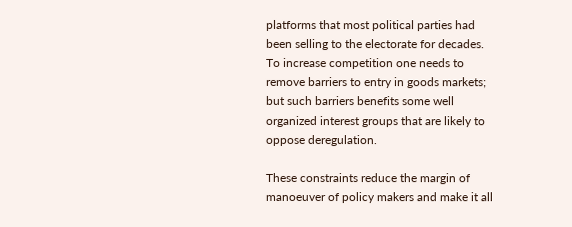platforms that most political parties had been selling to the electorate for decades. To increase competition one needs to remove barriers to entry in goods markets; but such barriers benefits some well organized interest groups that are likely to oppose deregulation.

These constraints reduce the margin of manoeuver of policy makers and make it all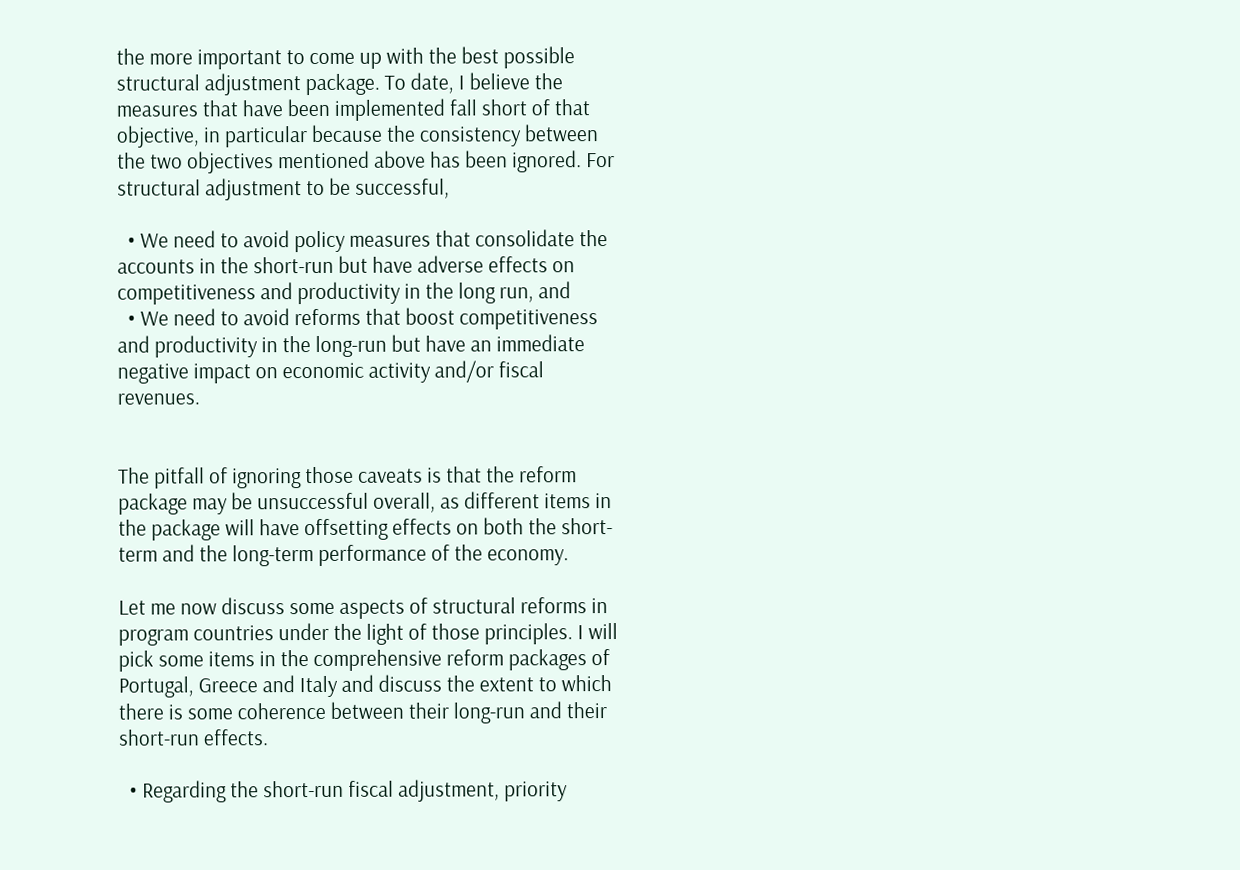the more important to come up with the best possible structural adjustment package. To date, I believe the measures that have been implemented fall short of that objective, in particular because the consistency between the two objectives mentioned above has been ignored. For structural adjustment to be successful,

  • We need to avoid policy measures that consolidate the accounts in the short-run but have adverse effects on competitiveness and productivity in the long run, and
  • We need to avoid reforms that boost competitiveness and productivity in the long-run but have an immediate negative impact on economic activity and/or fiscal revenues.


The pitfall of ignoring those caveats is that the reform package may be unsuccessful overall, as different items in the package will have offsetting effects on both the short-term and the long-term performance of the economy.

Let me now discuss some aspects of structural reforms in program countries under the light of those principles. I will pick some items in the comprehensive reform packages of Portugal, Greece and Italy and discuss the extent to which there is some coherence between their long-run and their short-run effects.

  • Regarding the short-run fiscal adjustment, priority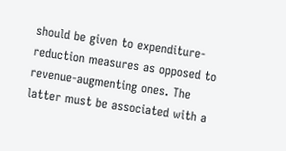should be given to expenditure-reduction measures as opposed to revenue-augmenting ones. The latter must be associated with a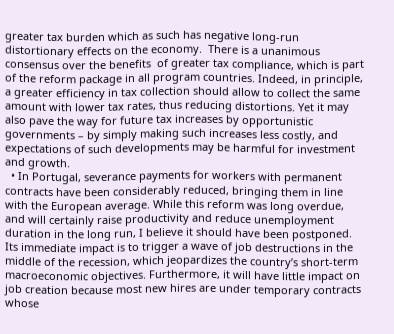greater tax burden which as such has negative long-run distortionary effects on the economy.  There is a unanimous consensus over the benefits  of greater tax compliance, which is part of the reform package in all program countries. Indeed, in principle, a greater efficiency in tax collection should allow to collect the same amount with lower tax rates, thus reducing distortions. Yet it may also pave the way for future tax increases by opportunistic governments – by simply making such increases less costly, and expectations of such developments may be harmful for investment and growth.
  • In Portugal, severance payments for workers with permanent contracts have been considerably reduced, bringing them in line with the European average. While this reform was long overdue, and will certainly raise productivity and reduce unemployment duration in the long run, I believe it should have been postponed. Its immediate impact is to trigger a wave of job destructions in the middle of the recession, which jeopardizes the country’s short-term macroeconomic objectives. Furthermore, it will have little impact on job creation because most new hires are under temporary contracts whose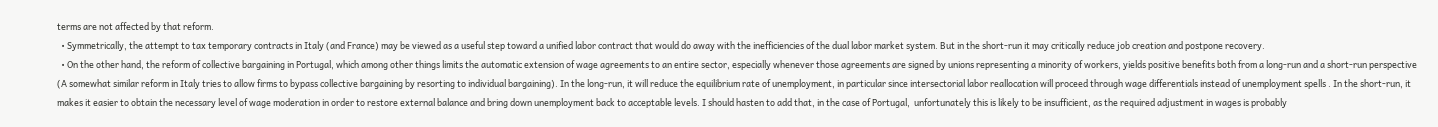terms are not affected by that reform.
  • Symmetrically, the attempt to tax temporary contracts in Italy (and France) may be viewed as a useful step toward a unified labor contract that would do away with the inefficiencies of the dual labor market system. But in the short-run it may critically reduce job creation and postpone recovery.
  • On the other hand, the reform of collective bargaining in Portugal, which among other things limits the automatic extension of wage agreements to an entire sector, especially whenever those agreements are signed by unions representing a minority of workers, yields positive benefits both from a long-run and a short-run perspective (A somewhat similar reform in Italy tries to allow firms to bypass collective bargaining by resorting to individual bargaining). In the long-run, it will reduce the equilibrium rate of unemployment, in particular since intersectorial labor reallocation will proceed through wage differentials instead of unemployment spells . In the short-run, it makes it easier to obtain the necessary level of wage moderation in order to restore external balance and bring down unemployment back to acceptable levels. I should hasten to add that, in the case of Portugal,  unfortunately this is likely to be insufficient, as the required adjustment in wages is probably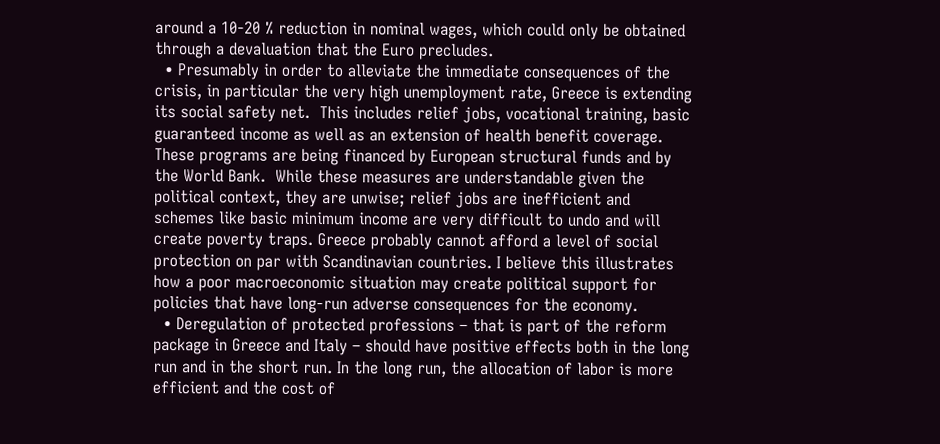around a 10-20 % reduction in nominal wages, which could only be obtained through a devaluation that the Euro precludes.
  • Presumably in order to alleviate the immediate consequences of the crisis, in particular the very high unemployment rate, Greece is extending its social safety net.  This includes relief jobs, vocational training, basic guaranteed income as well as an extension of health benefit coverage.  These programs are being financed by European structural funds and by the World Bank.  While these measures are understandable given the political context, they are unwise; relief jobs are inefficient and  schemes like basic minimum income are very difficult to undo and will create poverty traps. Greece probably cannot afford a level of social protection on par with Scandinavian countries. I believe this illustrates how a poor macroeconomic situation may create political support for policies that have long-run adverse consequences for the economy.
  • Deregulation of protected professions – that is part of the reform package in Greece and Italy – should have positive effects both in the long run and in the short run. In the long run, the allocation of labor is more efficient and the cost of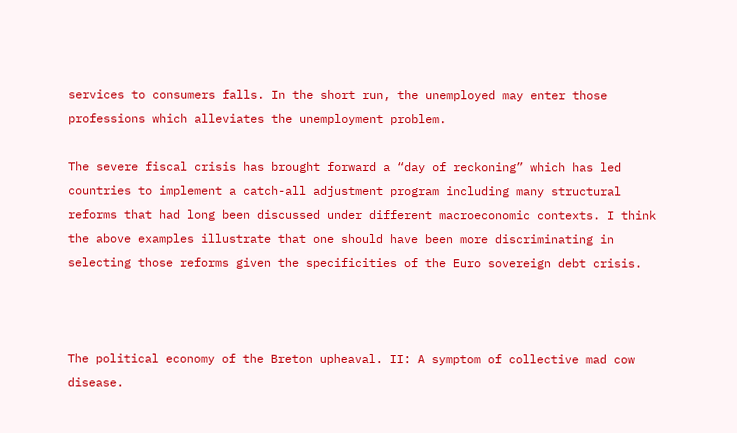services to consumers falls. In the short run, the unemployed may enter those professions which alleviates the unemployment problem.

The severe fiscal crisis has brought forward a “day of reckoning” which has led countries to implement a catch-all adjustment program including many structural reforms that had long been discussed under different macroeconomic contexts. I think the above examples illustrate that one should have been more discriminating in selecting those reforms given the specificities of the Euro sovereign debt crisis.



The political economy of the Breton upheaval. II: A symptom of collective mad cow disease.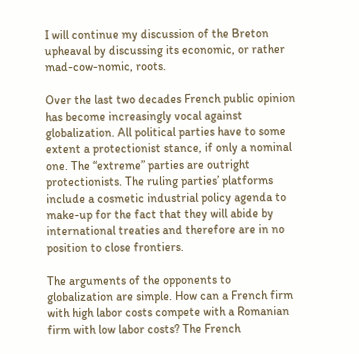I will continue my discussion of the Breton upheaval by discussing its economic, or rather mad-cow-nomic, roots.

Over the last two decades French public opinion has become increasingly vocal against globalization. All political parties have to some extent a protectionist stance, if only a nominal one. The “extreme” parties are outright protectionists. The ruling parties’ platforms include a cosmetic industrial policy agenda to make-up for the fact that they will abide by international treaties and therefore are in no position to close frontiers.

The arguments of the opponents to globalization are simple. How can a French firm with high labor costs compete with a Romanian firm with low labor costs? The French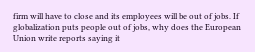firm will have to close and its employees will be out of jobs. If globalization puts people out of jobs, why does the European Union write reports saying it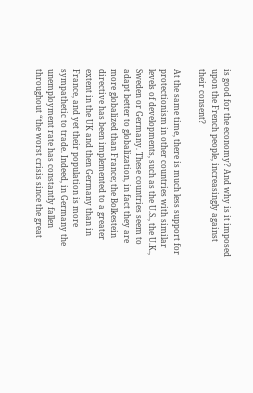is good for the economy? And why is it imposed upon the French people, increasingly against their consent?

At the same time, there is much less support for protectionism in other countries with similar levels of developments, such as the U.S., the U.K., Sweden or Germany. These countries seem to adapt better to globalization, in fact they are more globalized than France; the Bolkestein directive has been implemented to a greater extent in the UK and then Germany than in France, and yet their population is more sympathetic to trade. Indeed, in Germany the unemployment rate has constantly fallen throughout “the worst crisis since the great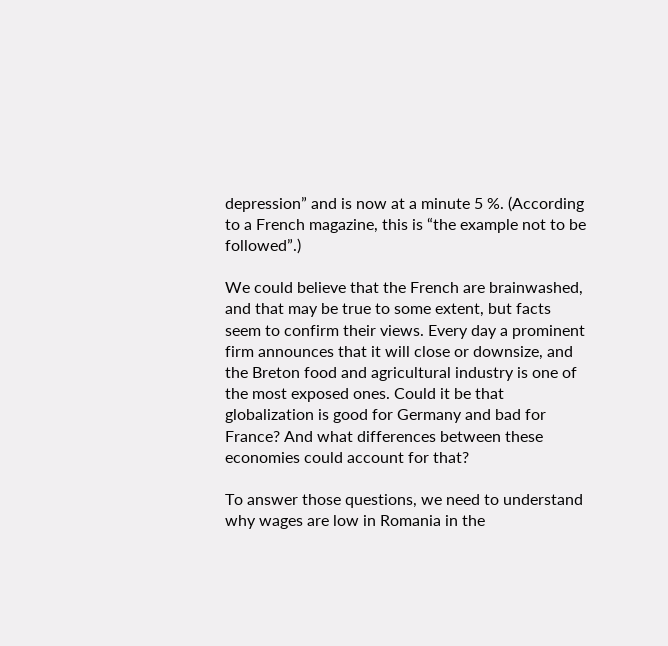depression” and is now at a minute 5 %. (According to a French magazine, this is “the example not to be followed”.)

We could believe that the French are brainwashed, and that may be true to some extent, but facts seem to confirm their views. Every day a prominent firm announces that it will close or downsize, and the Breton food and agricultural industry is one of the most exposed ones. Could it be that globalization is good for Germany and bad for France? And what differences between these economies could account for that?

To answer those questions, we need to understand why wages are low in Romania in the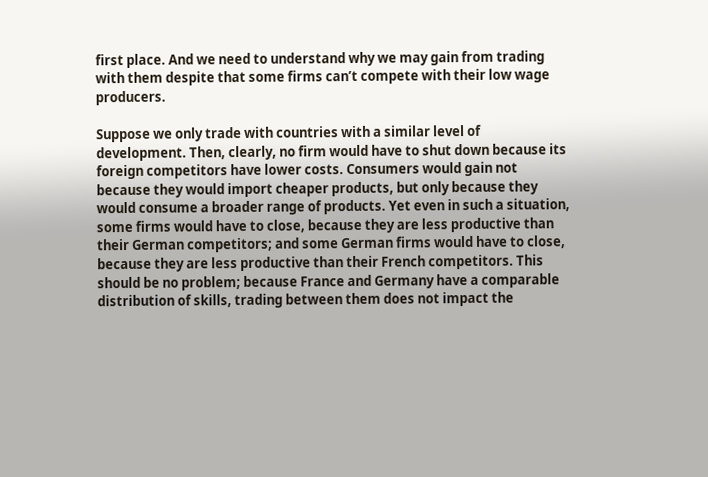first place. And we need to understand why we may gain from trading with them despite that some firms can’t compete with their low wage producers.

Suppose we only trade with countries with a similar level of development. Then, clearly, no firm would have to shut down because its foreign competitors have lower costs. Consumers would gain not because they would import cheaper products, but only because they would consume a broader range of products. Yet even in such a situation, some firms would have to close, because they are less productive than their German competitors; and some German firms would have to close, because they are less productive than their French competitors. This should be no problem; because France and Germany have a comparable distribution of skills, trading between them does not impact the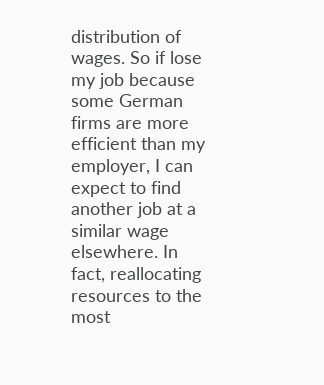distribution of wages. So if lose my job because some German firms are more efficient than my employer, I can expect to find another job at a similar wage elsewhere. In fact, reallocating resources to the most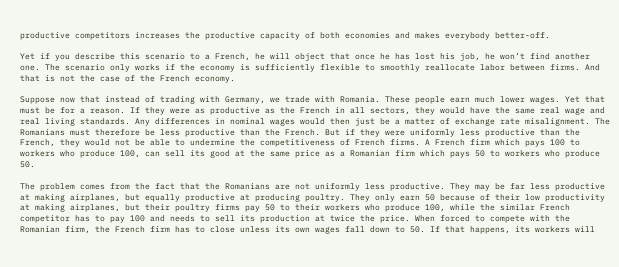productive competitors increases the productive capacity of both economies and makes everybody better-off.

Yet if you describe this scenario to a French, he will object that once he has lost his job, he won’t find another one. The scenario only works if the economy is sufficiently flexible to smoothly reallocate labor between firms. And that is not the case of the French economy.

Suppose now that instead of trading with Germany, we trade with Romania. These people earn much lower wages. Yet that must be for a reason. If they were as productive as the French in all sectors, they would have the same real wage and real living standards. Any differences in nominal wages would then just be a matter of exchange rate misalignment. The Romanians must therefore be less productive than the French. But if they were uniformly less productive than the French, they would not be able to undermine the competitiveness of French firms. A French firm which pays 100 to workers who produce 100, can sell its good at the same price as a Romanian firm which pays 50 to workers who produce 50.

The problem comes from the fact that the Romanians are not uniformly less productive. They may be far less productive at making airplanes, but equally productive at producing poultry. They only earn 50 because of their low productivity at making airplanes, but their poultry firms pay 50 to their workers who produce 100, while the similar French competitor has to pay 100 and needs to sell its production at twice the price. When forced to compete with the Romanian firm, the French firm has to close unless its own wages fall down to 50. If that happens, its workers will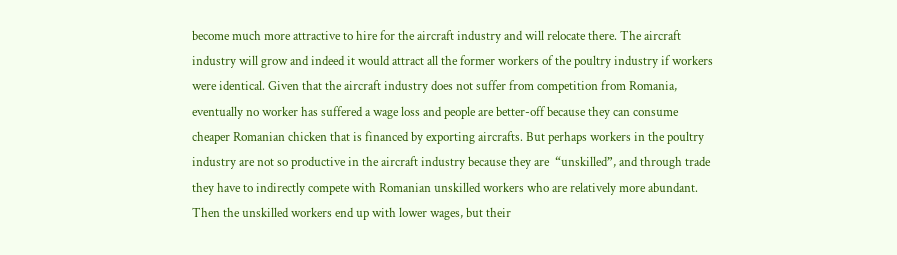become much more attractive to hire for the aircraft industry and will relocate there. The aircraft industry will grow and indeed it would attract all the former workers of the poultry industry if workers were identical. Given that the aircraft industry does not suffer from competition from Romania, eventually no worker has suffered a wage loss and people are better-off because they can consume cheaper Romanian chicken that is financed by exporting aircrafts. But perhaps workers in the poultry industry are not so productive in the aircraft industry because they are  “unskilled”, and through trade they have to indirectly compete with Romanian unskilled workers who are relatively more abundant. Then the unskilled workers end up with lower wages, but their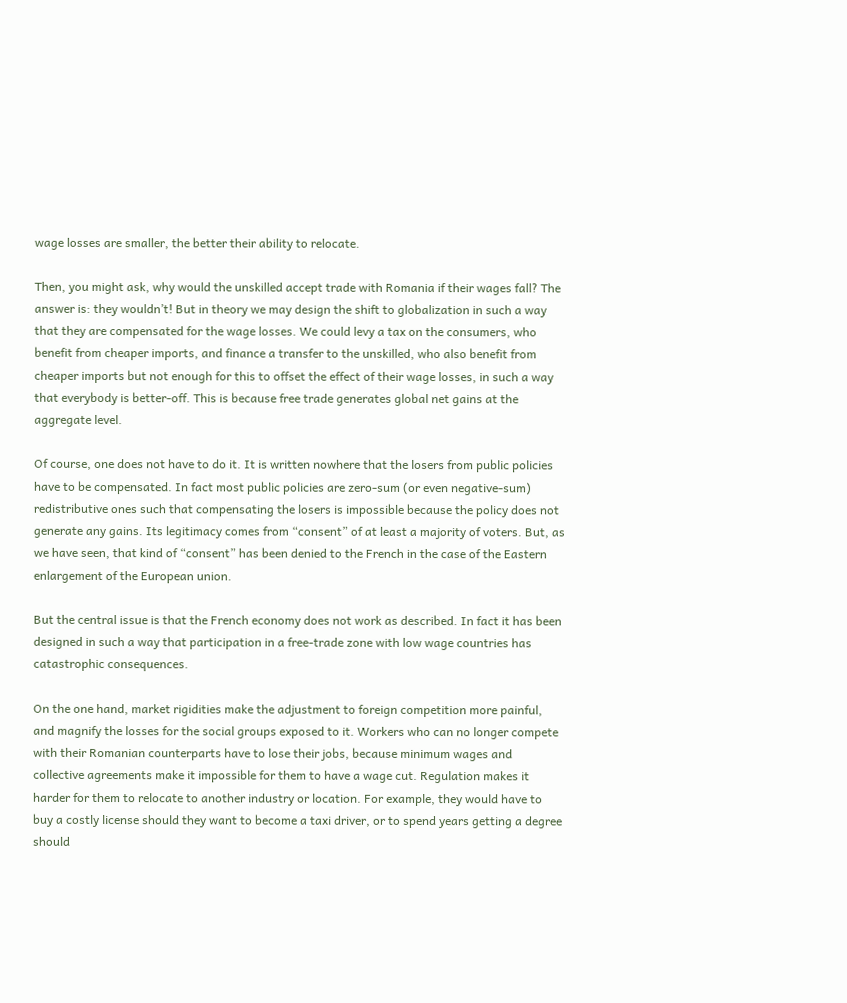wage losses are smaller, the better their ability to relocate.

Then, you might ask, why would the unskilled accept trade with Romania if their wages fall? The answer is: they wouldn’t! But in theory we may design the shift to globalization in such a way that they are compensated for the wage losses. We could levy a tax on the consumers, who benefit from cheaper imports, and finance a transfer to the unskilled, who also benefit from cheaper imports but not enough for this to offset the effect of their wage losses, in such a way that everybody is better-off. This is because free trade generates global net gains at the aggregate level.

Of course, one does not have to do it. It is written nowhere that the losers from public policies have to be compensated. In fact most public policies are zero-sum (or even negative-sum) redistributive ones such that compensating the losers is impossible because the policy does not generate any gains. Its legitimacy comes from “consent” of at least a majority of voters. But, as we have seen, that kind of “consent” has been denied to the French in the case of the Eastern enlargement of the European union.

But the central issue is that the French economy does not work as described. In fact it has been designed in such a way that participation in a free-trade zone with low wage countries has catastrophic consequences.

On the one hand, market rigidities make the adjustment to foreign competition more painful, and magnify the losses for the social groups exposed to it. Workers who can no longer compete with their Romanian counterparts have to lose their jobs, because minimum wages and collective agreements make it impossible for them to have a wage cut. Regulation makes it harder for them to relocate to another industry or location. For example, they would have to buy a costly license should they want to become a taxi driver, or to spend years getting a degree should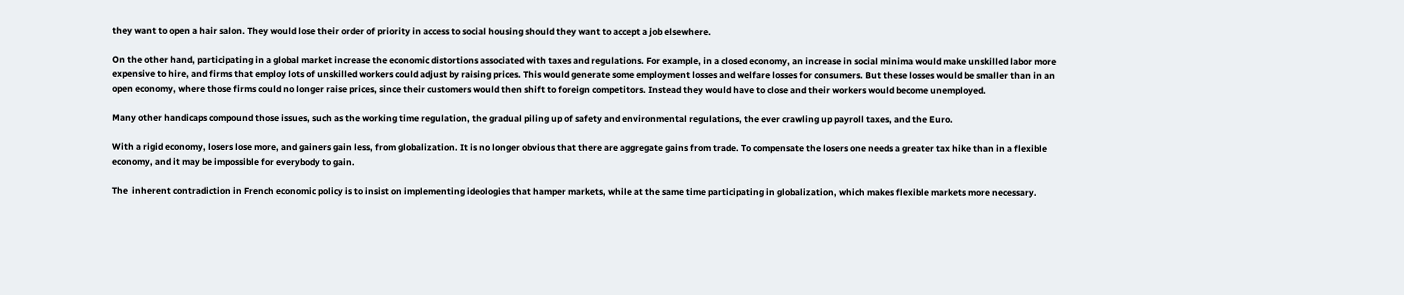they want to open a hair salon. They would lose their order of priority in access to social housing should they want to accept a job elsewhere.

On the other hand, participating in a global market increase the economic distortions associated with taxes and regulations. For example, in a closed economy, an increase in social minima would make unskilled labor more expensive to hire, and firms that employ lots of unskilled workers could adjust by raising prices. This would generate some employment losses and welfare losses for consumers. But these losses would be smaller than in an open economy, where those firms could no longer raise prices, since their customers would then shift to foreign competitors. Instead they would have to close and their workers would become unemployed.

Many other handicaps compound those issues, such as the working time regulation, the gradual piling up of safety and environmental regulations, the ever crawling up payroll taxes, and the Euro.

With a rigid economy, losers lose more, and gainers gain less, from globalization. It is no longer obvious that there are aggregate gains from trade. To compensate the losers one needs a greater tax hike than in a flexible economy, and it may be impossible for everybody to gain.

The  inherent contradiction in French economic policy is to insist on implementing ideologies that hamper markets, while at the same time participating in globalization, which makes flexible markets more necessary.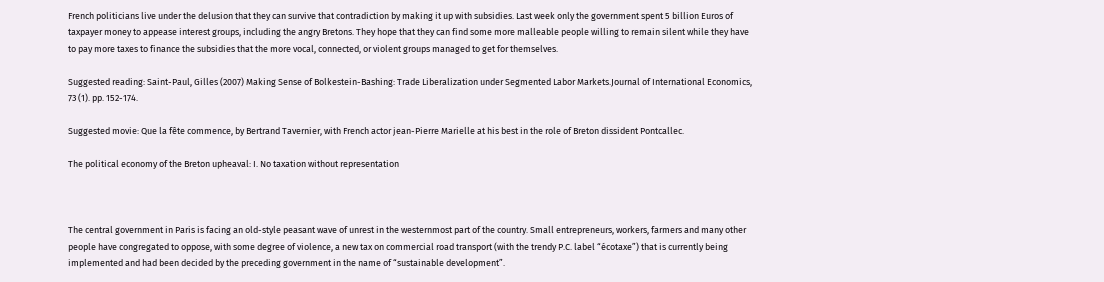French politicians live under the delusion that they can survive that contradiction by making it up with subsidies. Last week only the government spent 5 billion Euros of taxpayer money to appease interest groups, including the angry Bretons. They hope that they can find some more malleable people willing to remain silent while they have to pay more taxes to finance the subsidies that the more vocal, connected, or violent groups managed to get for themselves.

Suggested reading: Saint-Paul, Gilles (2007) Making Sense of Bolkestein-Bashing: Trade Liberalization under Segmented Labor Markets.Journal of International Economics, 73 (1). pp. 152-174.

Suggested movie: Que la fête commence, by Bertrand Tavernier, with French actor jean-Pierre Marielle at his best in the role of Breton dissident Pontcallec.

The political economy of the Breton upheaval: I. No taxation without representation



The central government in Paris is facing an old-style peasant wave of unrest in the westernmost part of the country. Small entrepreneurs, workers, farmers and many other people have congregated to oppose, with some degree of violence, a new tax on commercial road transport (with the trendy P.C. label “écotaxe”) that is currently being implemented and had been decided by the preceding government in the name of “sustainable development”.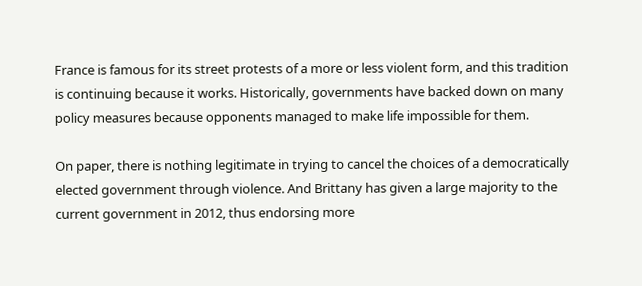France is famous for its street protests of a more or less violent form, and this tradition is continuing because it works. Historically, governments have backed down on many policy measures because opponents managed to make life impossible for them.

On paper, there is nothing legitimate in trying to cancel the choices of a democratically elected government through violence. And Brittany has given a large majority to the current government in 2012, thus endorsing more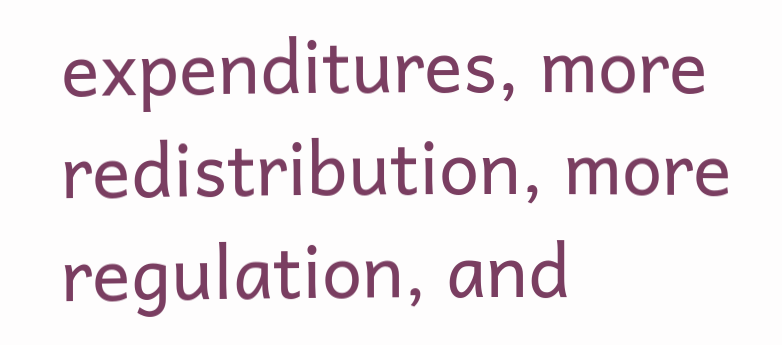expenditures, more redistribution, more regulation, and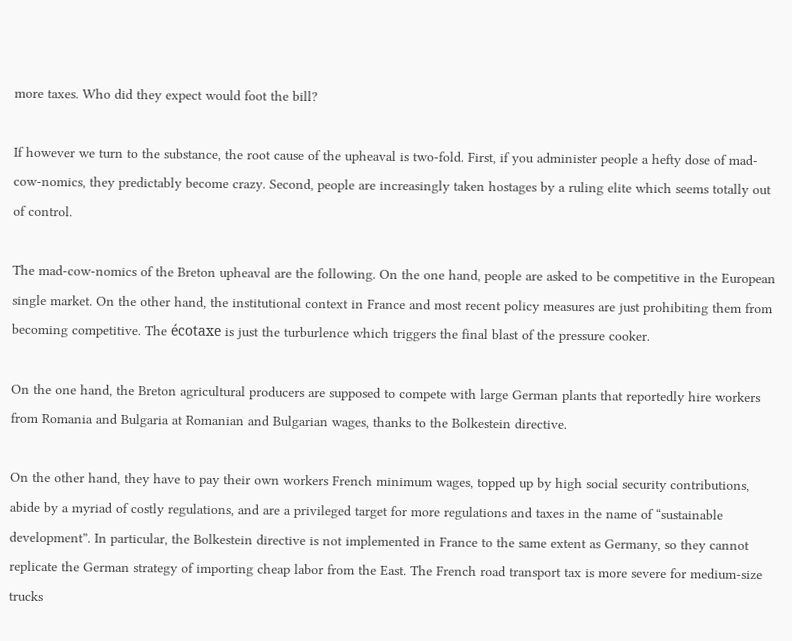more taxes. Who did they expect would foot the bill?

If however we turn to the substance, the root cause of the upheaval is two-fold. First, if you administer people a hefty dose of mad-cow-nomics, they predictably become crazy. Second, people are increasingly taken hostages by a ruling elite which seems totally out of control.

The mad-cow-nomics of the Breton upheaval are the following. On the one hand, people are asked to be competitive in the European single market. On the other hand, the institutional context in France and most recent policy measures are just prohibiting them from becoming competitive. The écotaxe is just the turburlence which triggers the final blast of the pressure cooker.

On the one hand, the Breton agricultural producers are supposed to compete with large German plants that reportedly hire workers from Romania and Bulgaria at Romanian and Bulgarian wages, thanks to the Bolkestein directive.

On the other hand, they have to pay their own workers French minimum wages, topped up by high social security contributions, abide by a myriad of costly regulations, and are a privileged target for more regulations and taxes in the name of “sustainable development”. In particular, the Bolkestein directive is not implemented in France to the same extent as Germany, so they cannot replicate the German strategy of importing cheap labor from the East. The French road transport tax is more severe for medium-size trucks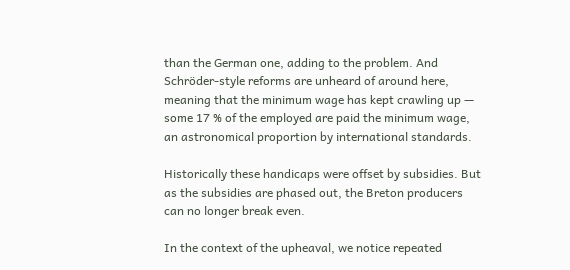than the German one, adding to the problem. And Schröder-style reforms are unheard of around here, meaning that the minimum wage has kept crawling up — some 17 % of the employed are paid the minimum wage, an astronomical proportion by international standards.

Historically these handicaps were offset by subsidies. But as the subsidies are phased out, the Breton producers can no longer break even.

In the context of the upheaval, we notice repeated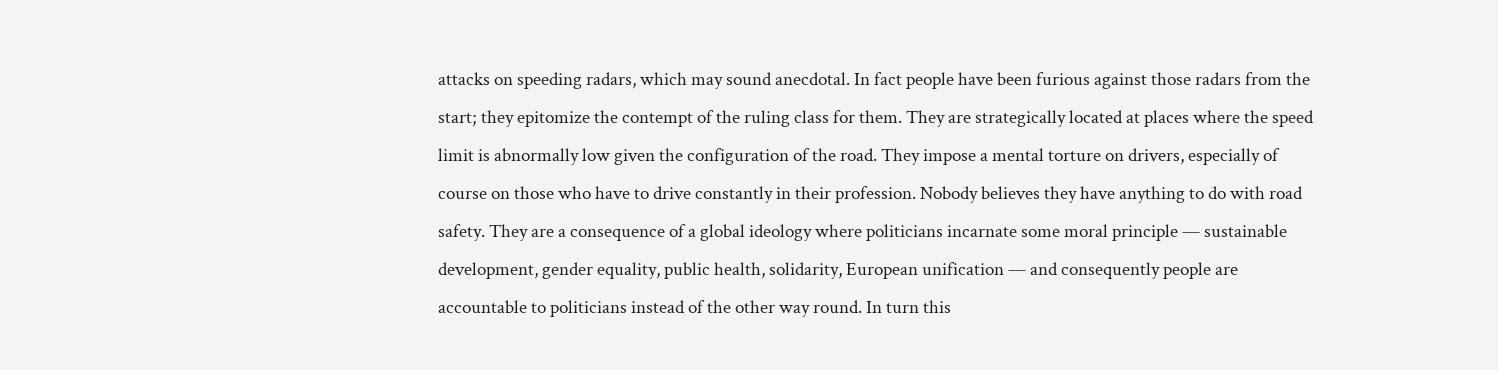attacks on speeding radars, which may sound anecdotal. In fact people have been furious against those radars from the start; they epitomize the contempt of the ruling class for them. They are strategically located at places where the speed limit is abnormally low given the configuration of the road. They impose a mental torture on drivers, especially of course on those who have to drive constantly in their profession. Nobody believes they have anything to do with road safety. They are a consequence of a global ideology where politicians incarnate some moral principle — sustainable development, gender equality, public health, solidarity, European unification — and consequently people are accountable to politicians instead of the other way round. In turn this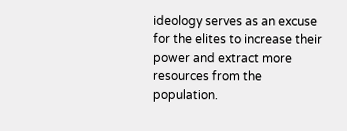ideology serves as an excuse for the elites to increase their power and extract more resources from the population.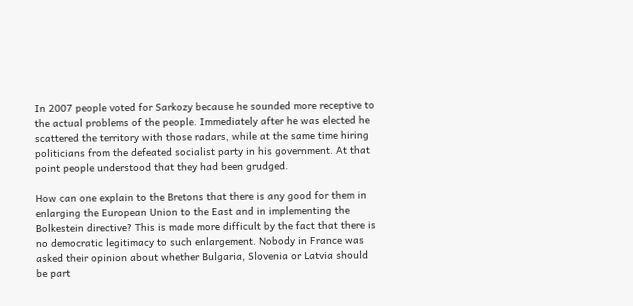In 2007 people voted for Sarkozy because he sounded more receptive to the actual problems of the people. Immediately after he was elected he scattered the territory with those radars, while at the same time hiring politicians from the defeated socialist party in his government. At that point people understood that they had been grudged.

How can one explain to the Bretons that there is any good for them in enlarging the European Union to the East and in implementing the Bolkestein directive? This is made more difficult by the fact that there is no democratic legitimacy to such enlargement. Nobody in France was asked their opinion about whether Bulgaria, Slovenia or Latvia should be part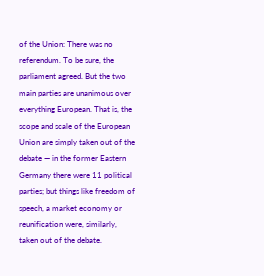of the Union: There was no referendum. To be sure, the parliament agreed. But the two main parties are unanimous over everything European. That is, the scope and scale of the European Union are simply taken out of the debate — in the former Eastern Germany there were 11 political parties; but things like freedom of speech, a market economy or reunification were, similarly, taken out of the debate.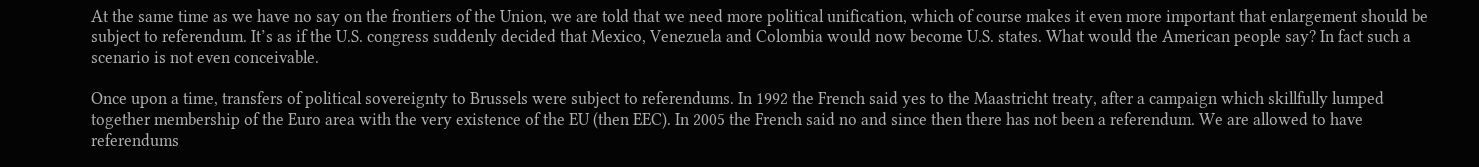At the same time as we have no say on the frontiers of the Union, we are told that we need more political unification, which of course makes it even more important that enlargement should be subject to referendum. It’s as if the U.S. congress suddenly decided that Mexico, Venezuela and Colombia would now become U.S. states. What would the American people say? In fact such a scenario is not even conceivable.

Once upon a time, transfers of political sovereignty to Brussels were subject to referendums. In 1992 the French said yes to the Maastricht treaty, after a campaign which skillfully lumped together membership of the Euro area with the very existence of the EU (then EEC). In 2005 the French said no and since then there has not been a referendum. We are allowed to have referendums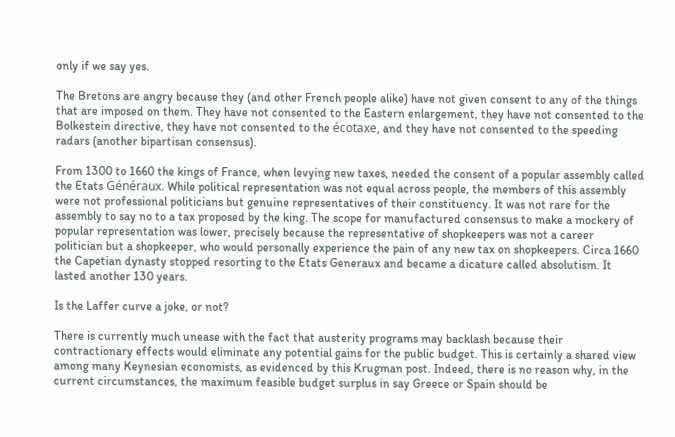only if we say yes.

The Bretons are angry because they (and other French people alike) have not given consent to any of the things that are imposed on them. They have not consented to the Eastern enlargement, they have not consented to the Bolkestein directive, they have not consented to the écotaxe, and they have not consented to the speeding radars (another bipartisan consensus).

From 1300 to 1660 the kings of France, when levying new taxes, needed the consent of a popular assembly called the Etats Généraux. While political representation was not equal across people, the members of this assembly were not professional politicians but genuine representatives of their constituency. It was not rare for the assembly to say no to a tax proposed by the king. The scope for manufactured consensus to make a mockery of popular representation was lower, precisely because the representative of shopkeepers was not a career politician but a shopkeeper, who would personally experience the pain of any new tax on shopkeepers. Circa 1660 the Capetian dynasty stopped resorting to the Etats Generaux and became a dicature called absolutism. It lasted another 130 years.

Is the Laffer curve a joke, or not?

There is currently much unease with the fact that austerity programs may backlash because their contractionary effects would eliminate any potential gains for the public budget. This is certainly a shared view among many Keynesian economists, as evidenced by this Krugman post. Indeed, there is no reason why, in the current circumstances, the maximum feasible budget surplus in say Greece or Spain should be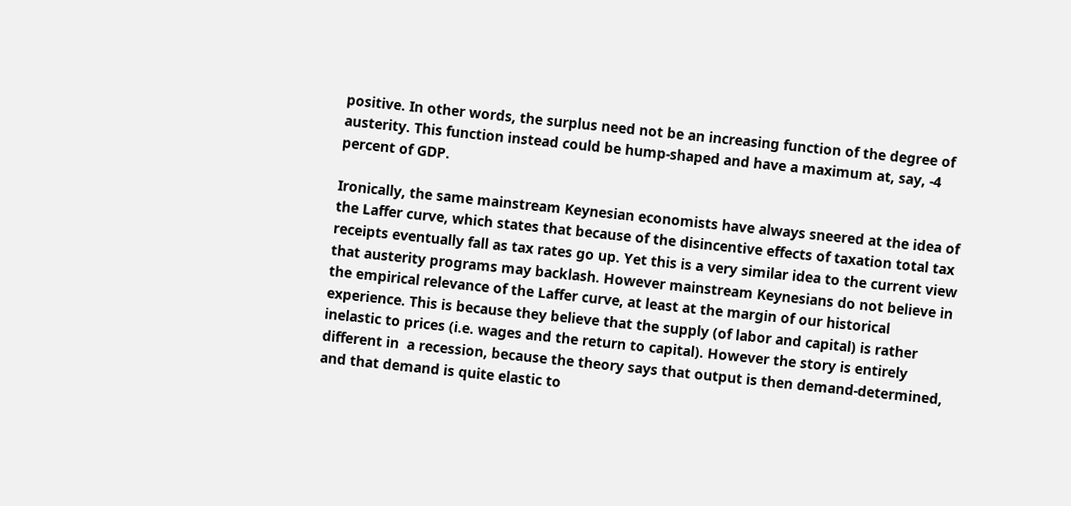positive. In other words, the surplus need not be an increasing function of the degree of austerity. This function instead could be hump-shaped and have a maximum at, say, -4 percent of GDP.

Ironically, the same mainstream Keynesian economists have always sneered at the idea of the Laffer curve, which states that because of the disincentive effects of taxation total tax receipts eventually fall as tax rates go up. Yet this is a very similar idea to the current view that austerity programs may backlash. However mainstream Keynesians do not believe in the empirical relevance of the Laffer curve, at least at the margin of our historical experience. This is because they believe that the supply (of labor and capital) is rather inelastic to prices (i.e. wages and the return to capital). However the story is entirely different in  a recession, because the theory says that output is then demand-determined, and that demand is quite elastic to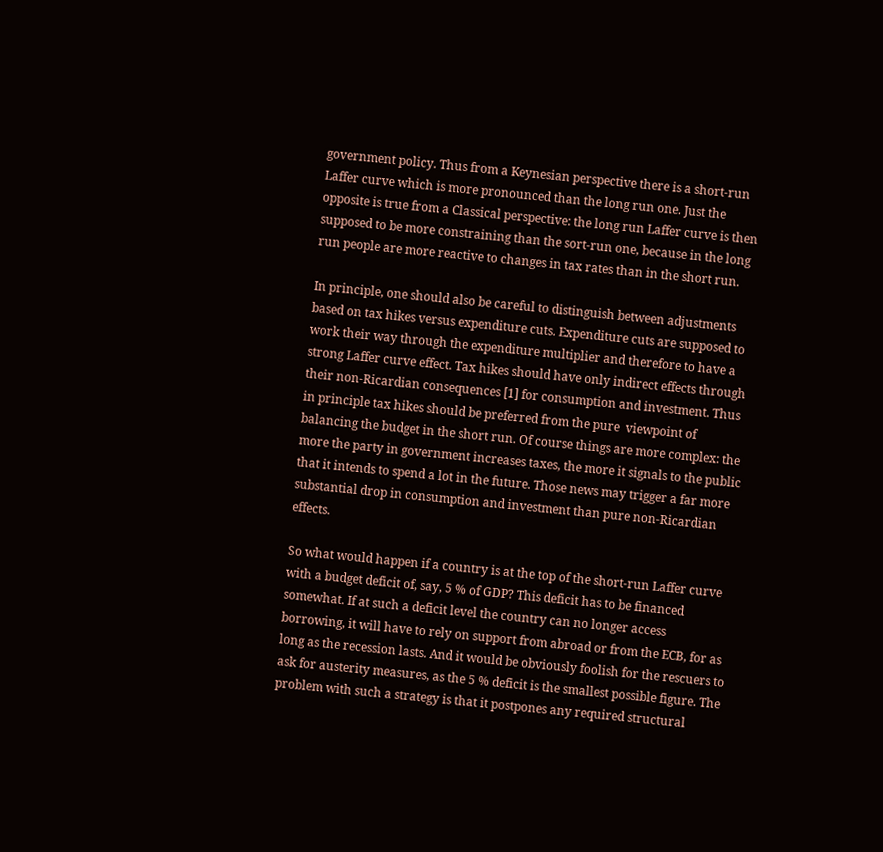government policy. Thus from a Keynesian perspective there is a short-run Laffer curve which is more pronounced than the long run one. Just the opposite is true from a Classical perspective: the long run Laffer curve is then supposed to be more constraining than the sort-run one, because in the long run people are more reactive to changes in tax rates than in the short run.

In principle, one should also be careful to distinguish between adjustments based on tax hikes versus expenditure cuts. Expenditure cuts are supposed to work their way through the expenditure multiplier and therefore to have a strong Laffer curve effect. Tax hikes should have only indirect effects through their non-Ricardian consequences [1] for consumption and investment. Thus in principle tax hikes should be preferred from the pure  viewpoint of balancing the budget in the short run. Of course things are more complex: the more the party in government increases taxes, the more it signals to the public that it intends to spend a lot in the future. Those news may trigger a far more substantial drop in consumption and investment than pure non-Ricardian effects.

So what would happen if a country is at the top of the short-run Laffer curve with a budget deficit of, say, 5 % of GDP? This deficit has to be financed somewhat. If at such a deficit level the country can no longer access borrowing, it will have to rely on support from abroad or from the ECB, for as long as the recession lasts. And it would be obviously foolish for the rescuers to ask for austerity measures, as the 5 % deficit is the smallest possible figure. The problem with such a strategy is that it postpones any required structural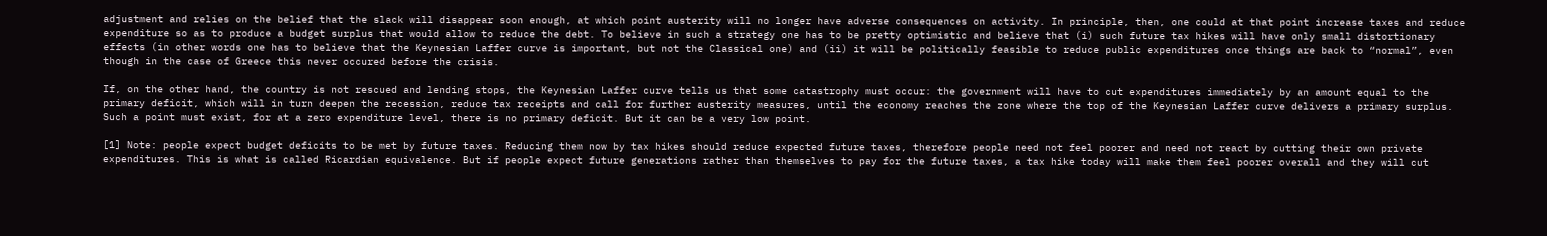adjustment and relies on the belief that the slack will disappear soon enough, at which point austerity will no longer have adverse consequences on activity. In principle, then, one could at that point increase taxes and reduce expenditure so as to produce a budget surplus that would allow to reduce the debt. To believe in such a strategy one has to be pretty optimistic and believe that (i) such future tax hikes will have only small distortionary effects (in other words one has to believe that the Keynesian Laffer curve is important, but not the Classical one) and (ii) it will be politically feasible to reduce public expenditures once things are back to “normal”, even though in the case of Greece this never occured before the crisis.

If, on the other hand, the country is not rescued and lending stops, the Keynesian Laffer curve tells us that some catastrophy must occur: the government will have to cut expenditures immediately by an amount equal to the primary deficit, which will in turn deepen the recession, reduce tax receipts and call for further austerity measures, until the economy reaches the zone where the top of the Keynesian Laffer curve delivers a primary surplus. Such a point must exist, for at a zero expenditure level, there is no primary deficit. But it can be a very low point.

[1] Note: people expect budget deficits to be met by future taxes. Reducing them now by tax hikes should reduce expected future taxes, therefore people need not feel poorer and need not react by cutting their own private expenditures. This is what is called Ricardian equivalence. But if people expect future generations rather than themselves to pay for the future taxes, a tax hike today will make them feel poorer overall and they will cut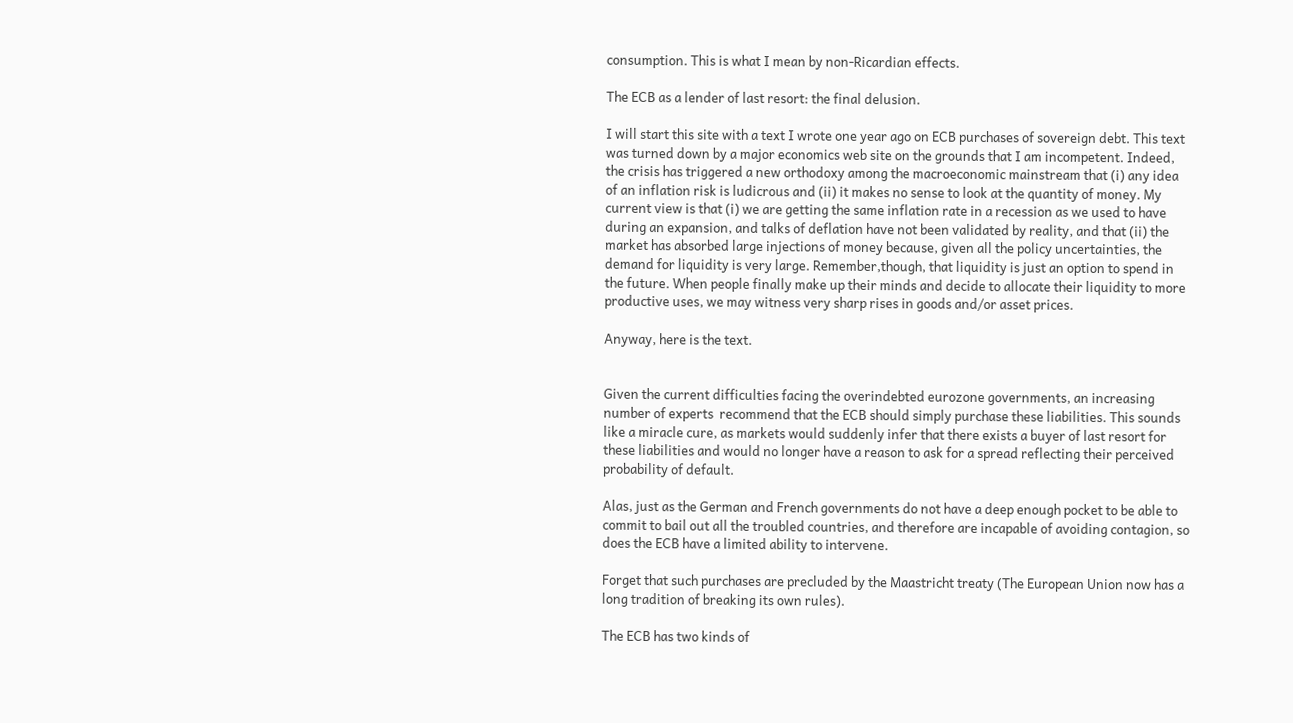consumption. This is what I mean by non-Ricardian effects.

The ECB as a lender of last resort: the final delusion.

I will start this site with a text I wrote one year ago on ECB purchases of sovereign debt. This text was turned down by a major economics web site on the grounds that I am incompetent. Indeed, the crisis has triggered a new orthodoxy among the macroeconomic mainstream that (i) any idea of an inflation risk is ludicrous and (ii) it makes no sense to look at the quantity of money. My current view is that (i) we are getting the same inflation rate in a recession as we used to have during an expansion, and talks of deflation have not been validated by reality, and that (ii) the market has absorbed large injections of money because, given all the policy uncertainties, the demand for liquidity is very large. Remember,though, that liquidity is just an option to spend in the future. When people finally make up their minds and decide to allocate their liquidity to more productive uses, we may witness very sharp rises in goods and/or asset prices.

Anyway, here is the text.


Given the current difficulties facing the overindebted eurozone governments, an increasing number of experts  recommend that the ECB should simply purchase these liabilities. This sounds like a miracle cure, as markets would suddenly infer that there exists a buyer of last resort for these liabilities and would no longer have a reason to ask for a spread reflecting their perceived probability of default.

Alas, just as the German and French governments do not have a deep enough pocket to be able to commit to bail out all the troubled countries, and therefore are incapable of avoiding contagion, so  does the ECB have a limited ability to intervene.

Forget that such purchases are precluded by the Maastricht treaty (The European Union now has a long tradition of breaking its own rules).

The ECB has two kinds of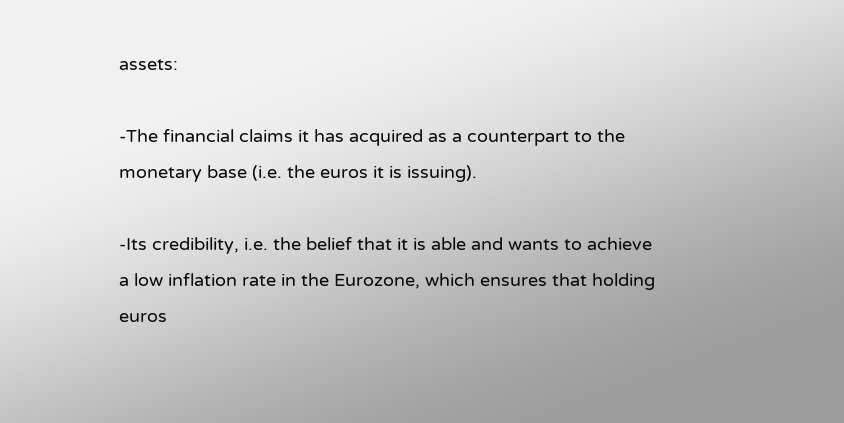assets:

-The financial claims it has acquired as a counterpart to the monetary base (i.e. the euros it is issuing).

-Its credibility, i.e. the belief that it is able and wants to achieve a low inflation rate in the Eurozone, which ensures that holding euros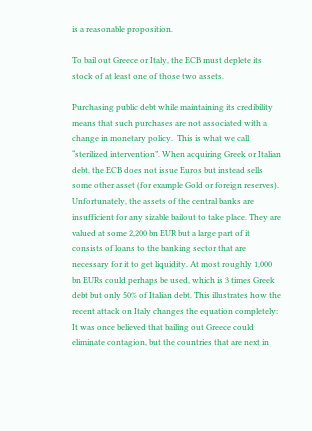is a reasonable proposition.

To bail out Greece or Italy, the ECB must deplete its stock of at least one of those two assets.

Purchasing public debt while maintaining its credibility means that such purchases are not associated with a change in monetary policy.  This is what we call “sterilized intervention”. When acquiring Greek or Italian debt, the ECB does not issue Euros but instead sells some other asset (for example Gold or foreign reserves).  Unfortunately, the assets of the central banks are insufficient for any sizable bailout to take place. They are valued at some 2,200 bn EUR but a large part of it consists of loans to the banking sector that are necessary for it to get liquidity. At most roughly 1,000 bn EURs could perhaps be used, which is 3 times Greek debt but only 50% of Italian debt. This illustrates how the recent attack on Italy changes the equation completely:  It was once believed that bailing out Greece could eliminate contagion, but the countries that are next in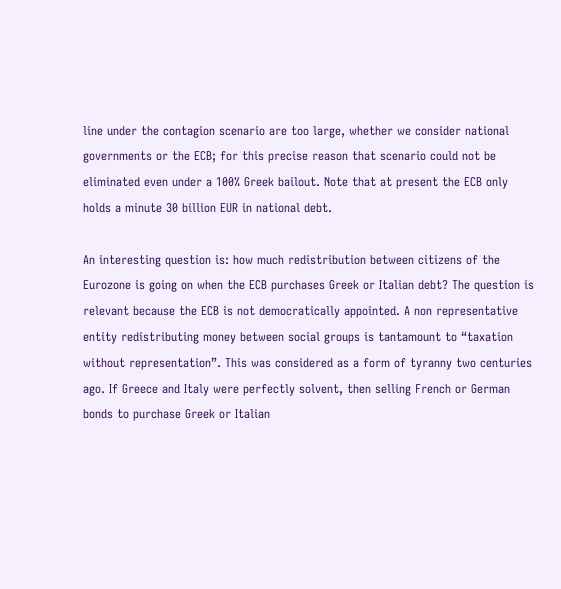line under the contagion scenario are too large, whether we consider national governments or the ECB; for this precise reason that scenario could not be eliminated even under a 100% Greek bailout. Note that at present the ECB only holds a minute 30 billion EUR in national debt.

An interesting question is: how much redistribution between citizens of the Eurozone is going on when the ECB purchases Greek or Italian debt? The question is relevant because the ECB is not democratically appointed. A non representative entity redistributing money between social groups is tantamount to “taxation without representation”. This was considered as a form of tyranny two centuries ago. If Greece and Italy were perfectly solvent, then selling French or German bonds to purchase Greek or Italian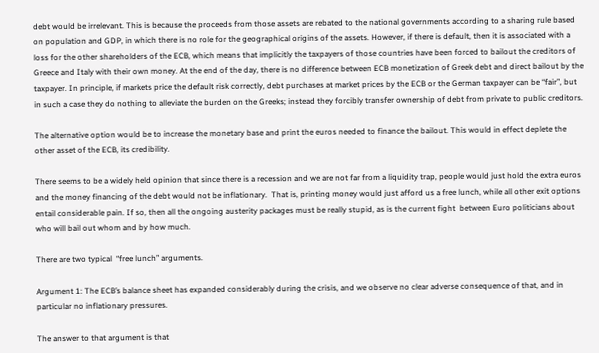debt would be irrelevant. This is because the proceeds from those assets are rebated to the national governments according to a sharing rule based on population and GDP, in which there is no role for the geographical origins of the assets. However, if there is default, then it is associated with a loss for the other shareholders of the ECB, which means that implicitly the taxpayers of those countries have been forced to bailout the creditors of Greece and Italy with their own money. At the end of the day, there is no difference between ECB monetization of Greek debt and direct bailout by the taxpayer. In principle, if markets price the default risk correctly, debt purchases at market prices by the ECB or the German taxpayer can be “fair”, but in such a case they do nothing to alleviate the burden on the Greeks; instead they forcibly transfer ownership of debt from private to public creditors.

The alternative option would be to increase the monetary base and print the euros needed to finance the bailout. This would in effect deplete the other asset of the ECB, its credibility.

There seems to be a widely held opinion that since there is a recession and we are not far from a liquidity trap, people would just hold the extra euros and the money financing of the debt would not be inflationary.  That is, printing money would just afford us a free lunch, while all other exit options entail considerable pain. If so, then all the ongoing austerity packages must be really stupid, as is the current fight  between Euro politicians about who will bail out whom and by how much.

There are two typical  “free lunch” arguments.

Argument 1: The ECB’s balance sheet has expanded considerably during the crisis, and we observe no clear adverse consequence of that, and in particular no inflationary pressures.

The answer to that argument is that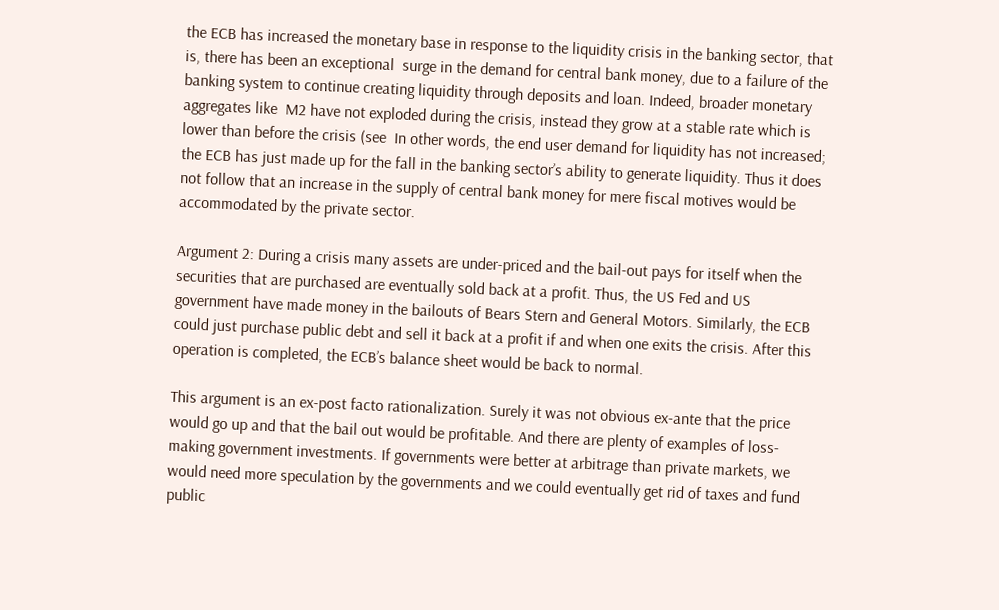the ECB has increased the monetary base in response to the liquidity crisis in the banking sector, that is, there has been an exceptional  surge in the demand for central bank money, due to a failure of the banking system to continue creating liquidity through deposits and loan. Indeed, broader monetary aggregates like  M2 have not exploded during the crisis, instead they grow at a stable rate which is lower than before the crisis (see  In other words, the end user demand for liquidity has not increased; the ECB has just made up for the fall in the banking sector’s ability to generate liquidity. Thus it does not follow that an increase in the supply of central bank money for mere fiscal motives would be accommodated by the private sector.

Argument 2: During a crisis many assets are under-priced and the bail-out pays for itself when the securities that are purchased are eventually sold back at a profit. Thus, the US Fed and US government have made money in the bailouts of Bears Stern and General Motors. Similarly, the ECB could just purchase public debt and sell it back at a profit if and when one exits the crisis. After this operation is completed, the ECB’s balance sheet would be back to normal.

This argument is an ex-post facto rationalization. Surely it was not obvious ex-ante that the price would go up and that the bail out would be profitable. And there are plenty of examples of loss-making government investments. If governments were better at arbitrage than private markets, we would need more speculation by the governments and we could eventually get rid of taxes and fund public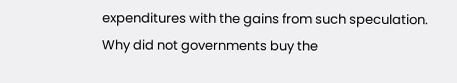expenditures with the gains from such speculation. Why did not governments buy the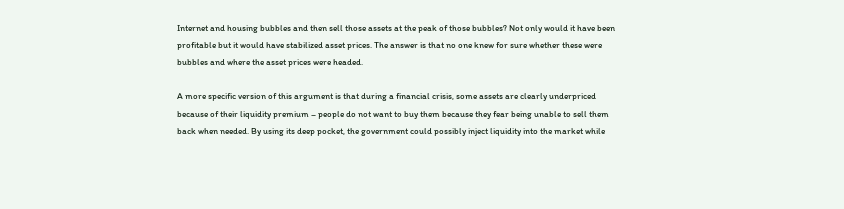Internet and housing bubbles and then sell those assets at the peak of those bubbles? Not only would it have been profitable but it would have stabilized asset prices. The answer is that no one knew for sure whether these were bubbles and where the asset prices were headed.

A more specific version of this argument is that during a financial crisis, some assets are clearly underpriced because of their liquidity premium – people do not want to buy them because they fear being unable to sell them back when needed. By using its deep pocket, the government could possibly inject liquidity into the market while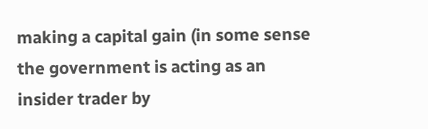making a capital gain (in some sense the government is acting as an insider trader by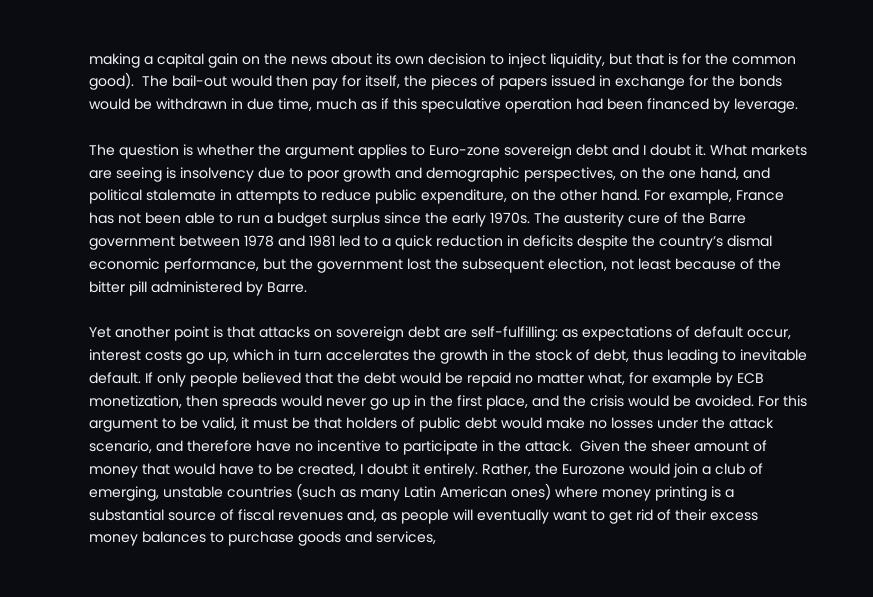making a capital gain on the news about its own decision to inject liquidity, but that is for the common good).  The bail-out would then pay for itself, the pieces of papers issued in exchange for the bonds would be withdrawn in due time, much as if this speculative operation had been financed by leverage.

The question is whether the argument applies to Euro-zone sovereign debt and I doubt it. What markets are seeing is insolvency due to poor growth and demographic perspectives, on the one hand, and political stalemate in attempts to reduce public expenditure, on the other hand. For example, France has not been able to run a budget surplus since the early 1970s. The austerity cure of the Barre government between 1978 and 1981 led to a quick reduction in deficits despite the country’s dismal economic performance, but the government lost the subsequent election, not least because of the bitter pill administered by Barre.

Yet another point is that attacks on sovereign debt are self-fulfilling: as expectations of default occur, interest costs go up, which in turn accelerates the growth in the stock of debt, thus leading to inevitable default. If only people believed that the debt would be repaid no matter what, for example by ECB monetization, then spreads would never go up in the first place, and the crisis would be avoided. For this argument to be valid, it must be that holders of public debt would make no losses under the attack scenario, and therefore have no incentive to participate in the attack.  Given the sheer amount of money that would have to be created, I doubt it entirely. Rather, the Eurozone would join a club of emerging, unstable countries (such as many Latin American ones) where money printing is a substantial source of fiscal revenues and, as people will eventually want to get rid of their excess money balances to purchase goods and services,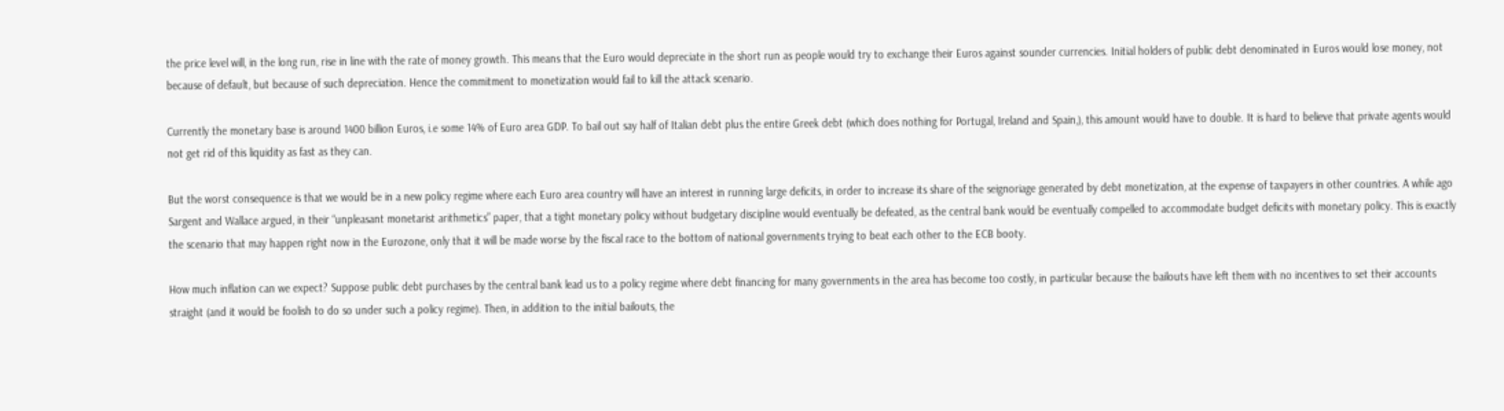the price level will, in the long run, rise in line with the rate of money growth. This means that the Euro would depreciate in the short run as people would try to exchange their Euros against sounder currencies. Initial holders of public debt denominated in Euros would lose money, not because of default, but because of such depreciation. Hence the commitment to monetization would fail to kill the attack scenario.

Currently the monetary base is around 1400 billion Euros, i.e some 14% of Euro area GDP. To bail out say half of Italian debt plus the entire Greek debt (which does nothing for Portugal, Ireland and Spain,), this amount would have to double. It is hard to believe that private agents would not get rid of this liquidity as fast as they can.

But the worst consequence is that we would be in a new policy regime where each Euro area country will have an interest in running large deficits, in order to increase its share of the seignoriage generated by debt monetization, at the expense of taxpayers in other countries. A while ago Sargent and Wallace argued, in their “unpleasant monetarist arithmetics” paper, that a tight monetary policy without budgetary discipline would eventually be defeated, as the central bank would be eventually compelled to accommodate budget deficits with monetary policy. This is exactly the scenario that may happen right now in the Eurozone, only that it will be made worse by the fiscal race to the bottom of national governments trying to beat each other to the ECB booty.

How much inflation can we expect? Suppose public debt purchases by the central bank lead us to a policy regime where debt financing for many governments in the area has become too costly, in particular because the bailouts have left them with no incentives to set their accounts straight (and it would be foolish to do so under such a policy regime). Then, in addition to the initial bailouts, the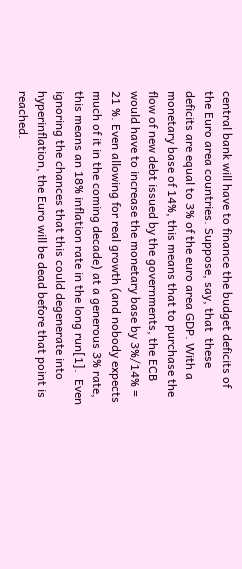central bank will have to finance the budget deficits of the Euro area countries. Suppose, say, that  these deficits are equal to 3% of the euro area GDP. With a monetary base of 14%, this means that to purchase the flow of new debt issued by the governments, the ECB would have to increase the monetary base by 3%/14% = 21 %. Even allowing for real growth (and nobody expects much of it in the coming decade) at a generous 3% rate, this means an 18% inflation rate in the long run[1].  Even ignoring the chances that this could degenerate into hyperinflation, the Euro will be dead before that point is reached.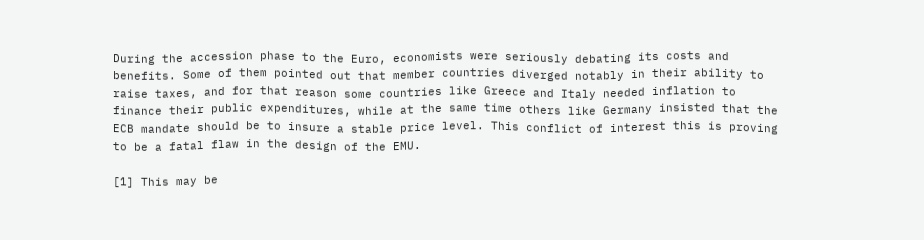During the accession phase to the Euro, economists were seriously debating its costs and benefits. Some of them pointed out that member countries diverged notably in their ability to raise taxes, and for that reason some countries like Greece and Italy needed inflation to finance their public expenditures, while at the same time others like Germany insisted that the ECB mandate should be to insure a stable price level. This conflict of interest this is proving to be a fatal flaw in the design of the EMU.

[1] This may be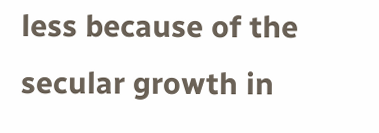less because of the secular growth in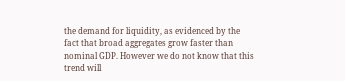the demand for liquidity, as evidenced by the fact that broad aggregates grow faster than nominal GDP. However we do not know that this trend will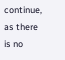continue, as there is no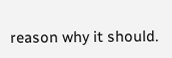reason why it should.